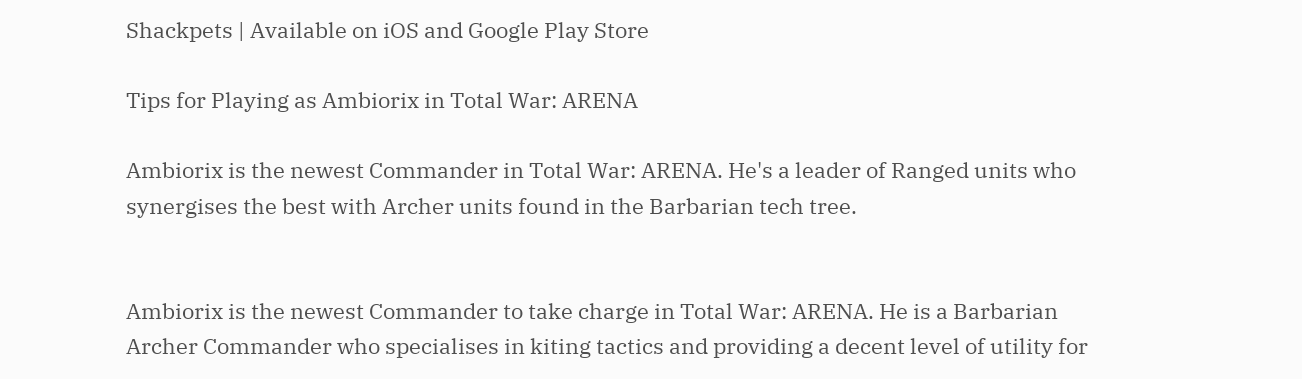Shackpets | Available on iOS and Google Play Store

Tips for Playing as Ambiorix in Total War: ARENA

Ambiorix is the newest Commander in Total War: ARENA. He's a leader of Ranged units who synergises the best with Archer units found in the Barbarian tech tree.


Ambiorix is the newest Commander to take charge in Total War: ARENA. He is a Barbarian Archer Commander who specialises in kiting tactics and providing a decent level of utility for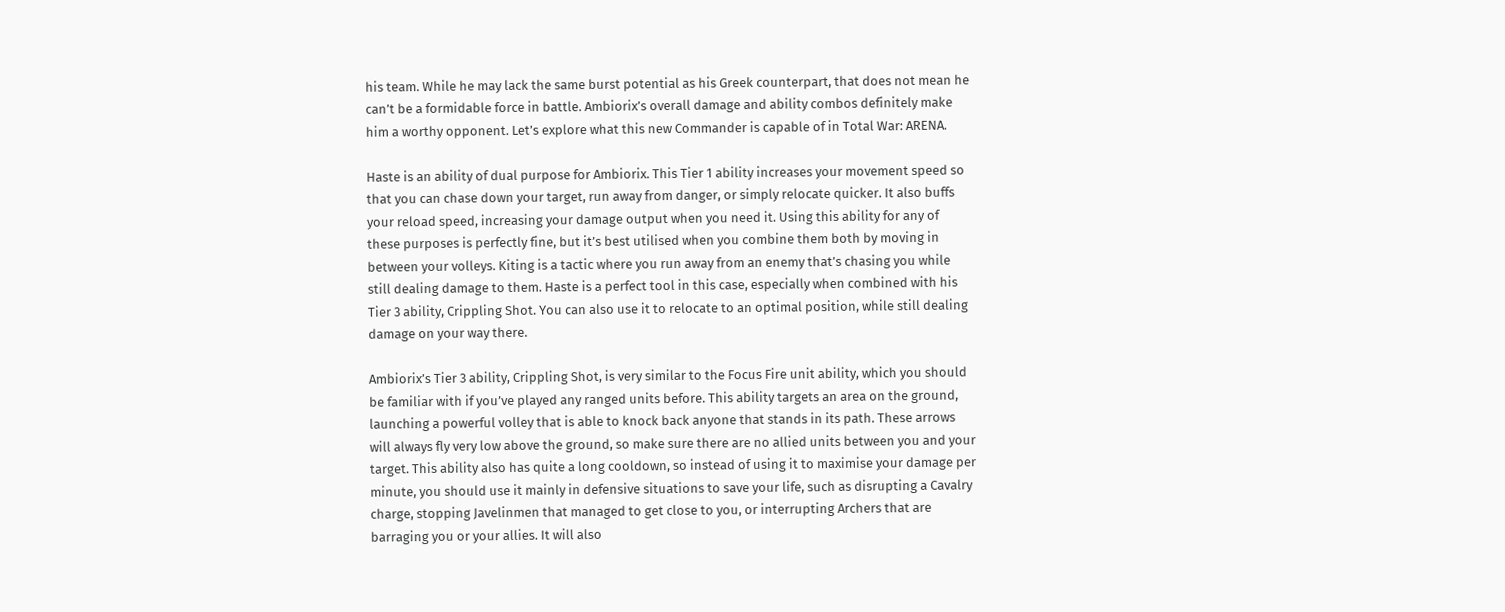his team. While he may lack the same burst potential as his Greek counterpart, that does not mean he can’t be a formidable force in battle. Ambiorix’s overall damage and ability combos definitely make him a worthy opponent. Let’s explore what this new Commander is capable of in Total War: ARENA.

Haste is an ability of dual purpose for Ambiorix. This Tier 1 ability increases your movement speed so that you can chase down your target, run away from danger, or simply relocate quicker. It also buffs your reload speed, increasing your damage output when you need it. Using this ability for any of these purposes is perfectly fine, but it’s best utilised when you combine them both by moving in between your volleys. Kiting is a tactic where you run away from an enemy that’s chasing you while still dealing damage to them. Haste is a perfect tool in this case, especially when combined with his Tier 3 ability, Crippling Shot. You can also use it to relocate to an optimal position, while still dealing damage on your way there.

Ambiorix’s Tier 3 ability, Crippling Shot, is very similar to the Focus Fire unit ability, which you should be familiar with if you’ve played any ranged units before. This ability targets an area on the ground, launching a powerful volley that is able to knock back anyone that stands in its path. These arrows will always fly very low above the ground, so make sure there are no allied units between you and your target. This ability also has quite a long cooldown, so instead of using it to maximise your damage per minute, you should use it mainly in defensive situations to save your life, such as disrupting a Cavalry charge, stopping Javelinmen that managed to get close to you, or interrupting Archers that are barraging you or your allies. It will also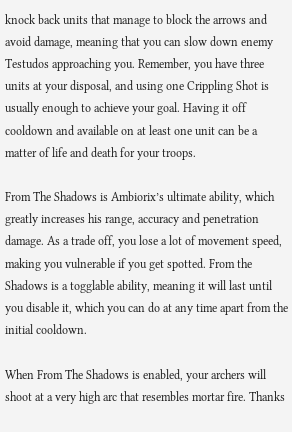knock back units that manage to block the arrows and avoid damage, meaning that you can slow down enemy Testudos approaching you. Remember, you have three units at your disposal, and using one Crippling Shot is usually enough to achieve your goal. Having it off cooldown and available on at least one unit can be a matter of life and death for your troops.

From The Shadows is Ambiorix’s ultimate ability, which greatly increases his range, accuracy and penetration damage. As a trade off, you lose a lot of movement speed, making you vulnerable if you get spotted. From the Shadows is a togglable ability, meaning it will last until you disable it, which you can do at any time apart from the initial cooldown.

When From The Shadows is enabled, your archers will shoot at a very high arc that resembles mortar fire. Thanks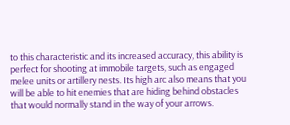to this characteristic and its increased accuracy, this ability is perfect for shooting at immobile targets, such as engaged melee units or artillery nests. Its high arc also means that you will be able to hit enemies that are hiding behind obstacles that would normally stand in the way of your arrows.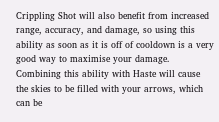Crippling Shot will also benefit from increased range, accuracy, and damage, so using this ability as soon as it is off of cooldown is a very good way to maximise your damage. Combining this ability with Haste will cause the skies to be filled with your arrows, which can be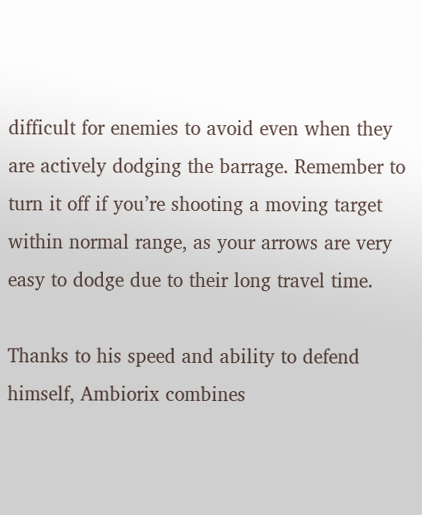difficult for enemies to avoid even when they are actively dodging the barrage. Remember to turn it off if you’re shooting a moving target within normal range, as your arrows are very easy to dodge due to their long travel time.

Thanks to his speed and ability to defend himself, Ambiorix combines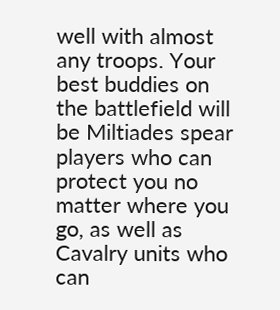well with almost any troops. Your best buddies on the battlefield will be Miltiades spear players who can protect you no matter where you go, as well as Cavalry units who can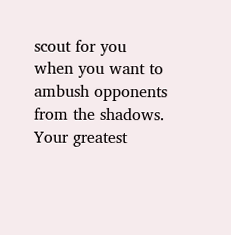scout for you when you want to ambush opponents from the shadows. Your greatest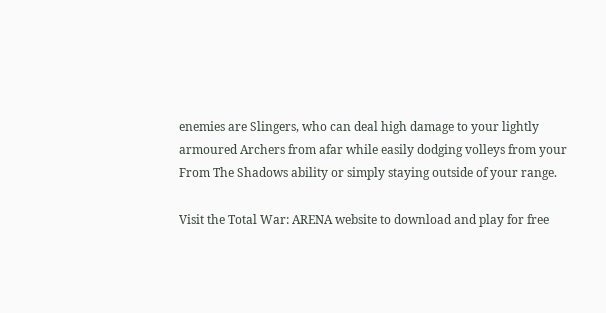enemies are Slingers, who can deal high damage to your lightly armoured Archers from afar while easily dodging volleys from your From The Shadows ability or simply staying outside of your range.

Visit the Total War: ARENA website to download and play for free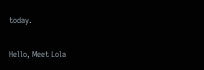today.

Hello, Meet Lola